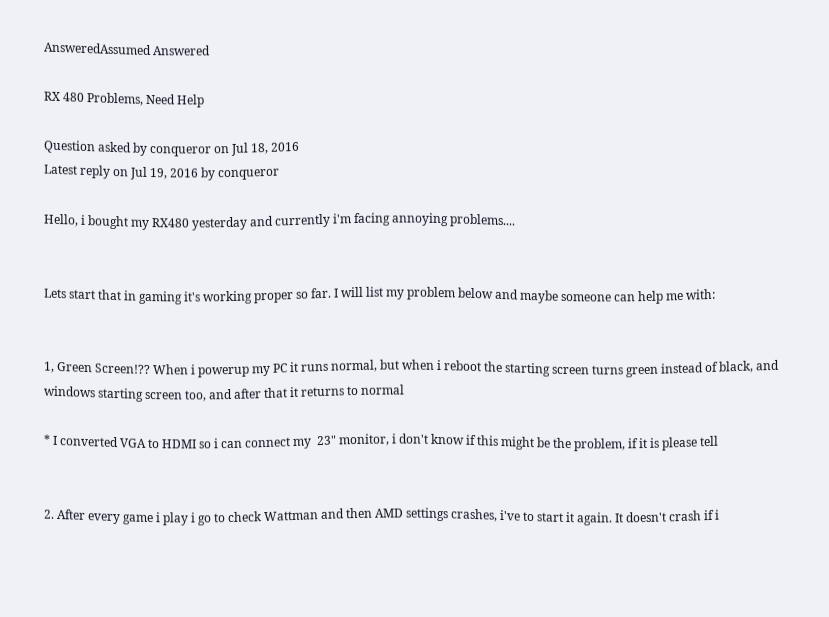AnsweredAssumed Answered

RX 480 Problems, Need Help

Question asked by conqueror on Jul 18, 2016
Latest reply on Jul 19, 2016 by conqueror

Hello, i bought my RX480 yesterday and currently i'm facing annoying problems....


Lets start that in gaming it's working proper so far. I will list my problem below and maybe someone can help me with:


1, Green Screen!?? When i powerup my PC it runs normal, but when i reboot the starting screen turns green instead of black, and windows starting screen too, and after that it returns to normal

* I converted VGA to HDMI so i can connect my  23" monitor, i don't know if this might be the problem, if it is please tell


2. After every game i play i go to check Wattman and then AMD settings crashes, i've to start it again. It doesn't crash if i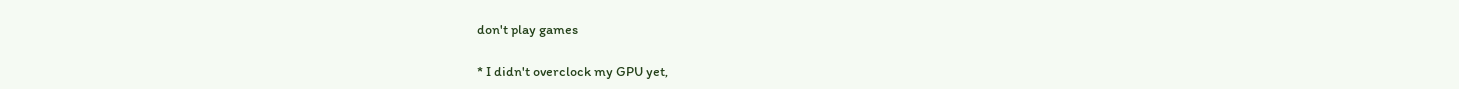don't play games

* I didn't overclock my GPU yet,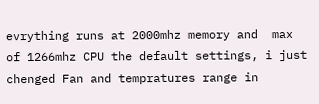evrything runs at 2000mhz memory and  max of 1266mhz CPU the default settings, i just chenged Fan and tempratures range in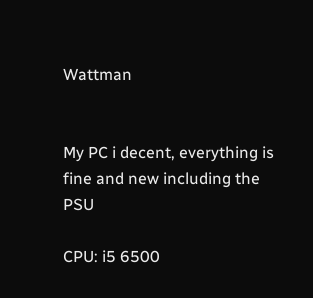Wattman


My PC i decent, everything is fine and new including the PSU

CPU: i5 6500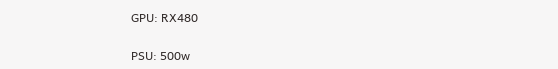GPU: RX480

PSU: 500w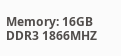Memory: 16GB DDR3 1866MHZ